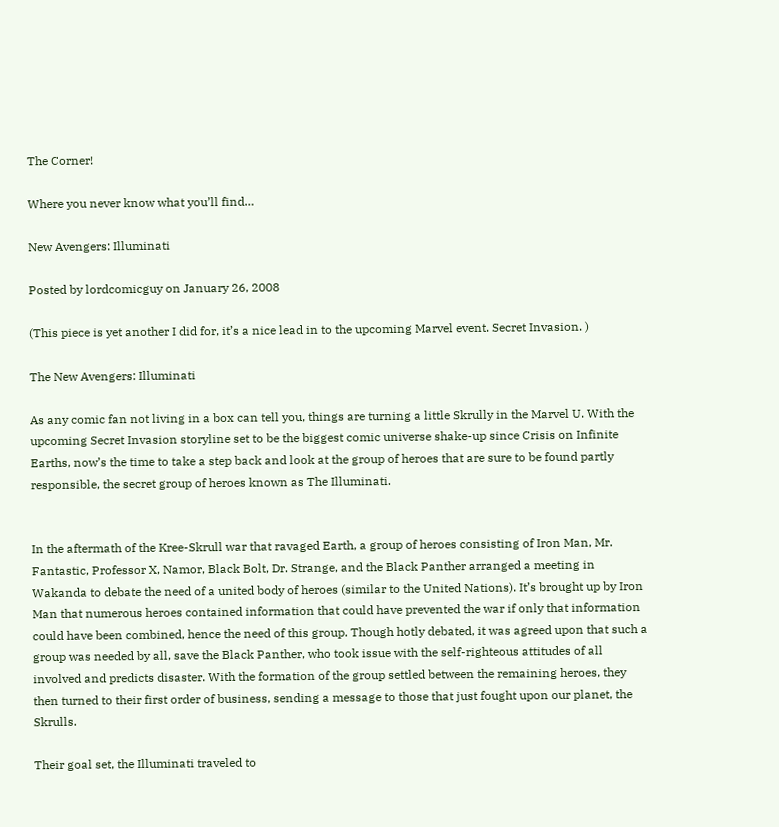The Corner!

Where you never know what you’ll find…

New Avengers: Illuminati

Posted by lordcomicguy on January 26, 2008

(This piece is yet another I did for, it’s a nice lead in to the upcoming Marvel event. Secret Invasion. )

The New Avengers: Illuminati

As any comic fan not living in a box can tell you, things are turning a little Skrully in the Marvel U. With the upcoming Secret Invasion storyline set to be the biggest comic universe shake-up since Crisis on Infinite Earths, now’s the time to take a step back and look at the group of heroes that are sure to be found partly responsible, the secret group of heroes known as The Illuminati.


In the aftermath of the Kree-Skrull war that ravaged Earth, a group of heroes consisting of Iron Man, Mr. Fantastic, Professor X, Namor, Black Bolt, Dr. Strange, and the Black Panther arranged a meeting in Wakanda to debate the need of a united body of heroes (similar to the United Nations). It’s brought up by Iron Man that numerous heroes contained information that could have prevented the war if only that information could have been combined, hence the need of this group. Though hotly debated, it was agreed upon that such a group was needed by all, save the Black Panther, who took issue with the self-righteous attitudes of all involved and predicts disaster. With the formation of the group settled between the remaining heroes, they then turned to their first order of business, sending a message to those that just fought upon our planet, the Skrulls.

Their goal set, the Illuminati traveled to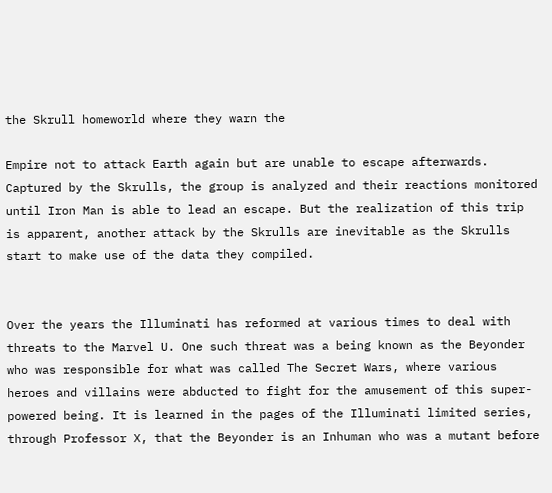the Skrull homeworld where they warn the

Empire not to attack Earth again but are unable to escape afterwards. Captured by the Skrulls, the group is analyzed and their reactions monitored until Iron Man is able to lead an escape. But the realization of this trip is apparent, another attack by the Skrulls are inevitable as the Skrulls start to make use of the data they compiled.


Over the years the Illuminati has reformed at various times to deal with threats to the Marvel U. One such threat was a being known as the Beyonder who was responsible for what was called The Secret Wars, where various heroes and villains were abducted to fight for the amusement of this super-powered being. It is learned in the pages of the Illuminati limited series, through Professor X, that the Beyonder is an Inhuman who was a mutant before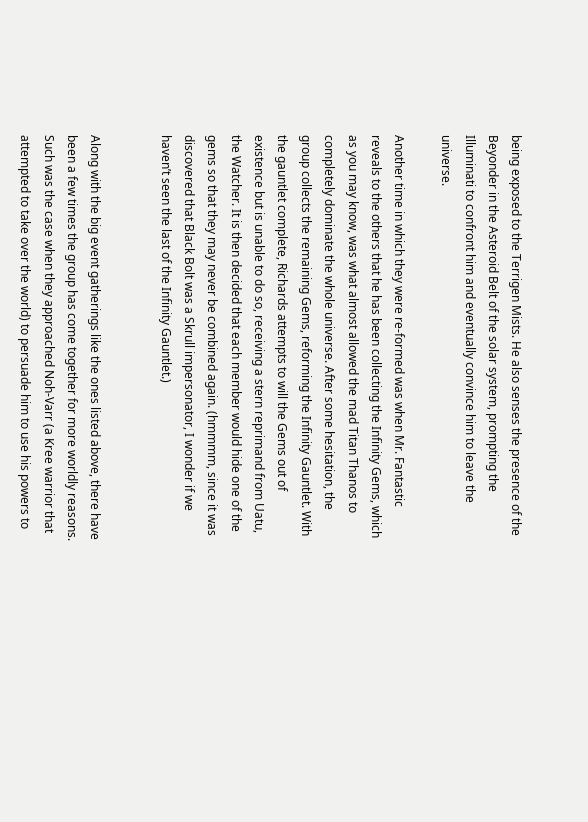being exposed to the Terrigen Mists. He also senses the presence of the Beyonder in the Asteroid Belt of the solar system, prompting the Illuminati to confront him and eventually convince him to leave the universe.

Another time in which they were re-formed was when Mr. Fantastic reveals to the others that he has been collecting the Infinity Gems, which as you may know, was what almost allowed the mad Titan Thanos to completely dominate the whole universe. After some hesitation, the group collects the remaining Gems, reforming the Infinity Gauntlet. With the gauntlet complete, Richards attempts to will the Gems out of existence but is unable to do so, receiving a stern reprimand from Uatu, the Watcher. It is then decided that each member would hide one of the gems so that they may never be combined again. (hmmmm, since it was discovered that Black Bolt was a Skrull impersonator, I wonder if we haven’t seen the last of the Infinity Gauntlet.)


Along with the big event gatherings like the ones listed above, there have been a few times the group has come together for more worldly reasons. Such was the case when they approached Noh-Varr (a Kree warrior that attempted to take over the world) to persuade him to use his powers to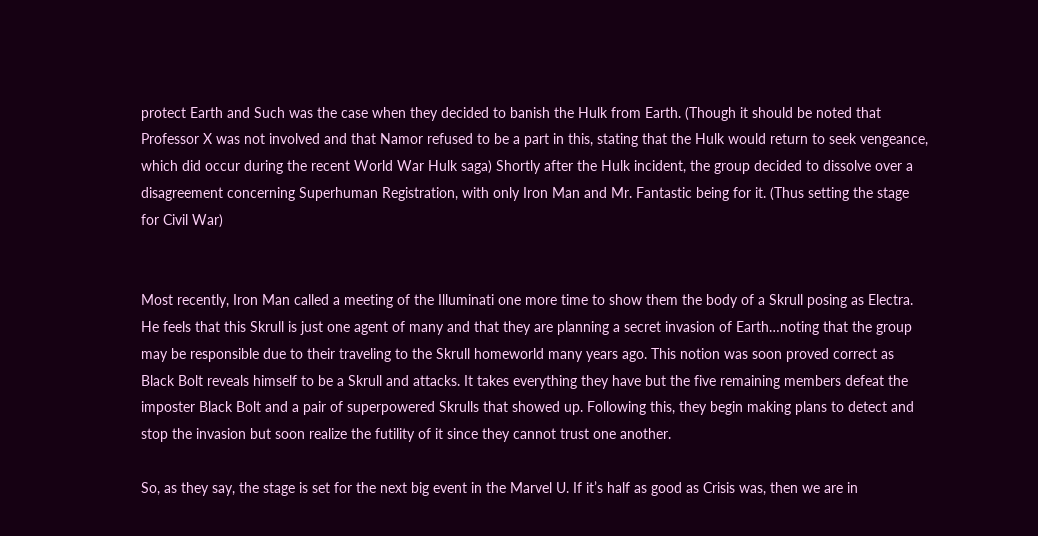protect Earth and Such was the case when they decided to banish the Hulk from Earth. (Though it should be noted that Professor X was not involved and that Namor refused to be a part in this, stating that the Hulk would return to seek vengeance, which did occur during the recent World War Hulk saga) Shortly after the Hulk incident, the group decided to dissolve over a disagreement concerning Superhuman Registration, with only Iron Man and Mr. Fantastic being for it. (Thus setting the stage for Civil War)


Most recently, Iron Man called a meeting of the Illuminati one more time to show them the body of a Skrull posing as Electra. He feels that this Skrull is just one agent of many and that they are planning a secret invasion of Earth…noting that the group may be responsible due to their traveling to the Skrull homeworld many years ago. This notion was soon proved correct as Black Bolt reveals himself to be a Skrull and attacks. It takes everything they have but the five remaining members defeat the imposter Black Bolt and a pair of superpowered Skrulls that showed up. Following this, they begin making plans to detect and stop the invasion but soon realize the futility of it since they cannot trust one another.

So, as they say, the stage is set for the next big event in the Marvel U. If it’s half as good as Crisis was, then we are in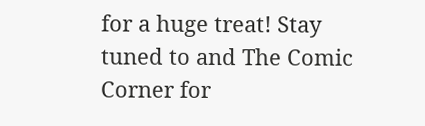for a huge treat! Stay tuned to and The Comic Corner for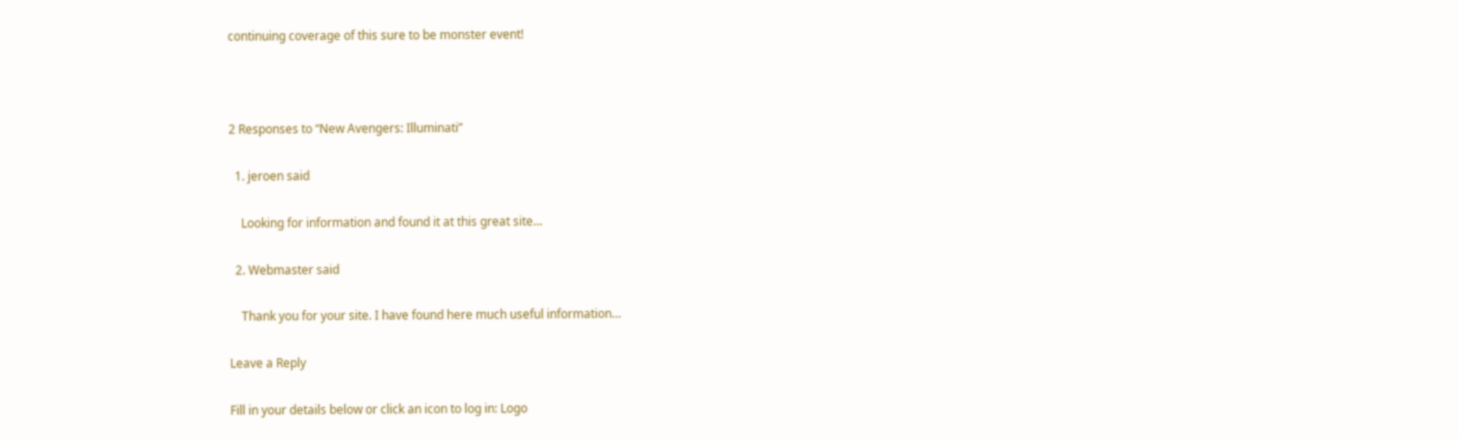continuing coverage of this sure to be monster event!



2 Responses to “New Avengers: Illuminati”

  1. jeroen said

    Looking for information and found it at this great site…

  2. Webmaster said

    Thank you for your site. I have found here much useful information…

Leave a Reply

Fill in your details below or click an icon to log in: Logo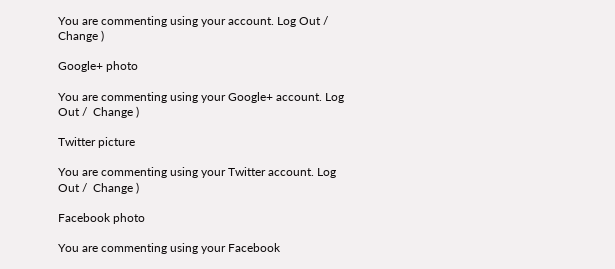You are commenting using your account. Log Out /  Change )

Google+ photo

You are commenting using your Google+ account. Log Out /  Change )

Twitter picture

You are commenting using your Twitter account. Log Out /  Change )

Facebook photo

You are commenting using your Facebook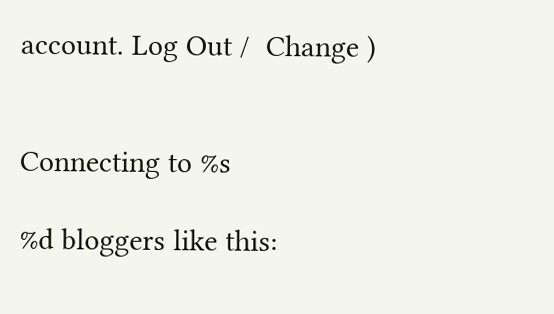account. Log Out /  Change )


Connecting to %s

%d bloggers like this: